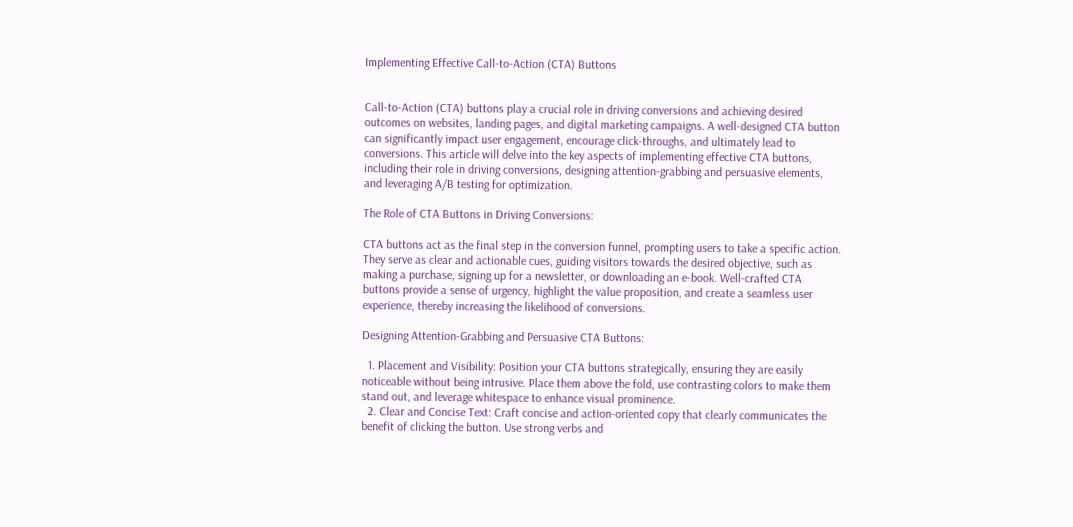Implementing Effective Call-to-Action (CTA) Buttons


Call-to-Action (CTA) buttons play a crucial role in driving conversions and achieving desired outcomes on websites, landing pages, and digital marketing campaigns. A well-designed CTA button can significantly impact user engagement, encourage click-throughs, and ultimately lead to conversions. This article will delve into the key aspects of implementing effective CTA buttons, including their role in driving conversions, designing attention-grabbing and persuasive elements, and leveraging A/B testing for optimization.

The Role of CTA Buttons in Driving Conversions:

CTA buttons act as the final step in the conversion funnel, prompting users to take a specific action. They serve as clear and actionable cues, guiding visitors towards the desired objective, such as making a purchase, signing up for a newsletter, or downloading an e-book. Well-crafted CTA buttons provide a sense of urgency, highlight the value proposition, and create a seamless user experience, thereby increasing the likelihood of conversions.

Designing Attention-Grabbing and Persuasive CTA Buttons:

  1. Placement and Visibility: Position your CTA buttons strategically, ensuring they are easily noticeable without being intrusive. Place them above the fold, use contrasting colors to make them stand out, and leverage whitespace to enhance visual prominence.
  2. Clear and Concise Text: Craft concise and action-oriented copy that clearly communicates the benefit of clicking the button. Use strong verbs and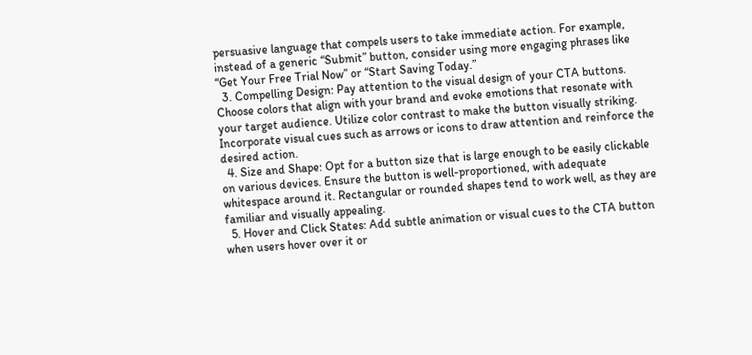persuasive language that compels users to take immediate action. For example, instead of a generic “Submit” button, consider using more engaging phrases like “Get Your Free Trial Now” or “Start Saving Today.”
  3. Compelling Design: Pay attention to the visual design of your CTA buttons. Choose colors that align with your brand and evoke emotions that resonate with your target audience. Utilize color contrast to make the button visually striking. Incorporate visual cues such as arrows or icons to draw attention and reinforce the desired action.
  4. Size and Shape: Opt for a button size that is large enough to be easily clickable on various devices. Ensure the button is well-proportioned, with adequate whitespace around it. Rectangular or rounded shapes tend to work well, as they are familiar and visually appealing.
  5. Hover and Click States: Add subtle animation or visual cues to the CTA button when users hover over it or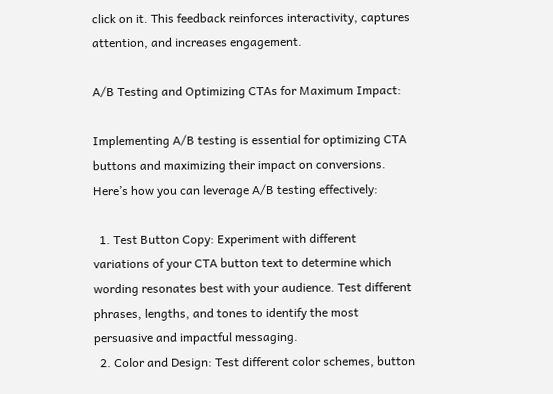click on it. This feedback reinforces interactivity, captures attention, and increases engagement.

A/B Testing and Optimizing CTAs for Maximum Impact:

Implementing A/B testing is essential for optimizing CTA buttons and maximizing their impact on conversions. Here’s how you can leverage A/B testing effectively:

  1. Test Button Copy: Experiment with different variations of your CTA button text to determine which wording resonates best with your audience. Test different phrases, lengths, and tones to identify the most persuasive and impactful messaging.
  2. Color and Design: Test different color schemes, button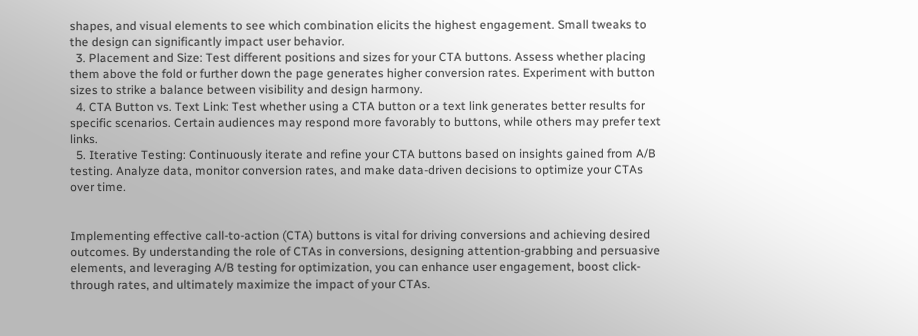shapes, and visual elements to see which combination elicits the highest engagement. Small tweaks to the design can significantly impact user behavior.
  3. Placement and Size: Test different positions and sizes for your CTA buttons. Assess whether placing them above the fold or further down the page generates higher conversion rates. Experiment with button sizes to strike a balance between visibility and design harmony.
  4. CTA Button vs. Text Link: Test whether using a CTA button or a text link generates better results for specific scenarios. Certain audiences may respond more favorably to buttons, while others may prefer text links.
  5. Iterative Testing: Continuously iterate and refine your CTA buttons based on insights gained from A/B testing. Analyze data, monitor conversion rates, and make data-driven decisions to optimize your CTAs over time.


Implementing effective call-to-action (CTA) buttons is vital for driving conversions and achieving desired outcomes. By understanding the role of CTAs in conversions, designing attention-grabbing and persuasive elements, and leveraging A/B testing for optimization, you can enhance user engagement, boost click-through rates, and ultimately maximize the impact of your CTAs.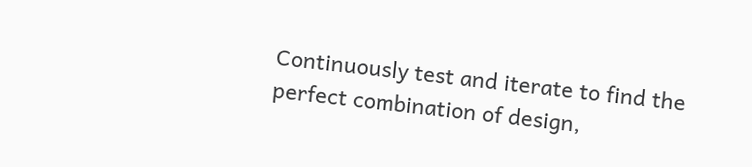Continuously test and iterate to find the perfect combination of design,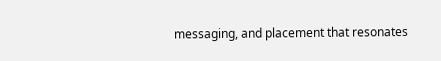messaging, and placement that resonates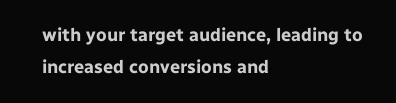with your target audience, leading to increased conversions and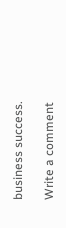business success.

Write a comment